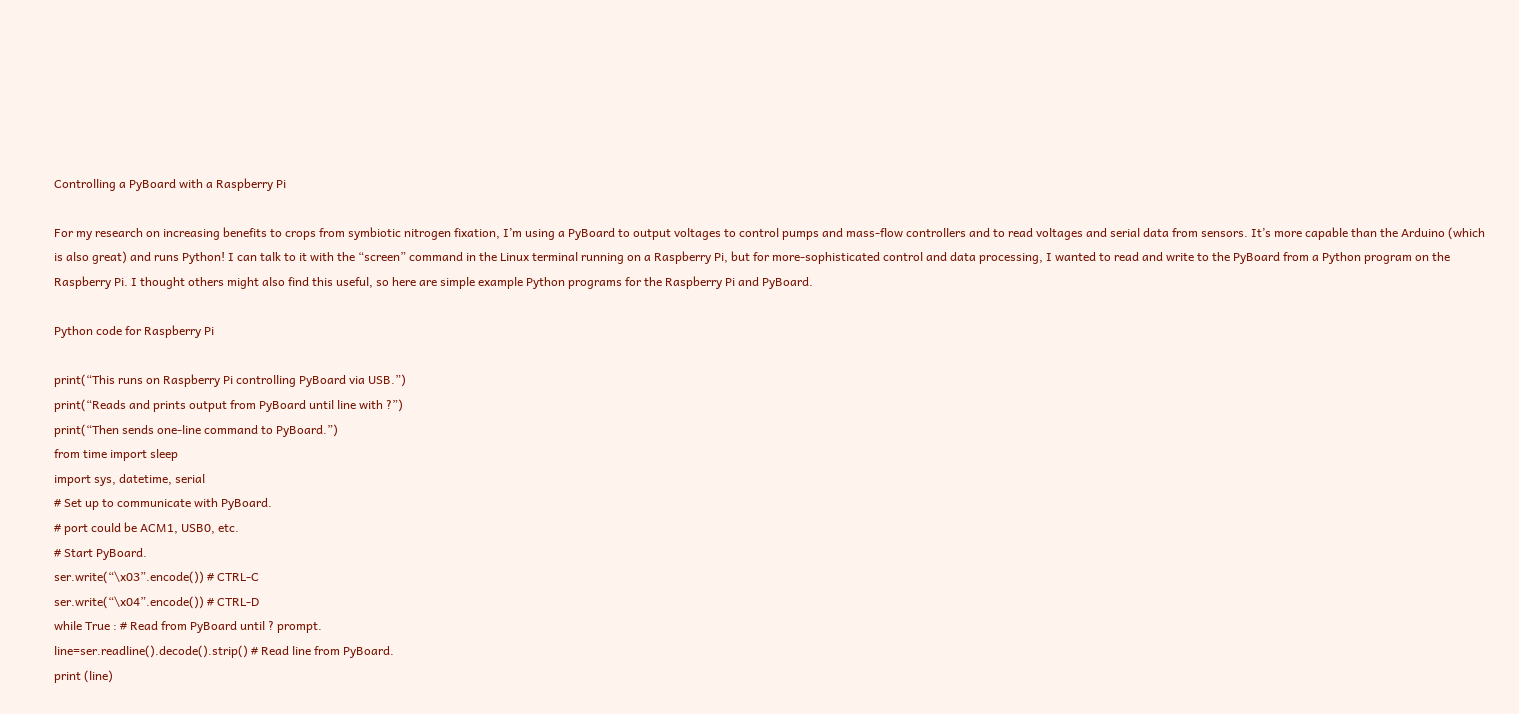Controlling a PyBoard with a Raspberry Pi

For my research on increasing benefits to crops from symbiotic nitrogen fixation, I’m using a PyBoard to output voltages to control pumps and mass-flow controllers and to read voltages and serial data from sensors. It’s more capable than the Arduino (which is also great) and runs Python! I can talk to it with the “screen” command in the Linux terminal running on a Raspberry Pi, but for more-sophisticated control and data processing, I wanted to read and write to the PyBoard from a Python program on the Raspberry Pi. I thought others might also find this useful, so here are simple example Python programs for the Raspberry Pi and PyBoard.

Python code for Raspberry Pi

print(“This runs on Raspberry Pi controlling PyBoard via USB.”)
print(“Reads and prints output from PyBoard until line with ?”)
print(“Then sends one-line command to PyBoard.”)
from time import sleep
import sys, datetime, serial
# Set up to communicate with PyBoard.
# port could be ACM1, USB0, etc.
# Start PyBoard.
ser.write(“\x03”.encode()) # CTRL-C
ser.write(“\x04”.encode()) # CTRL-D
while True : # Read from PyBoard until ? prompt.
line=ser.readline().decode().strip() # Read line from PyBoard.
print (line)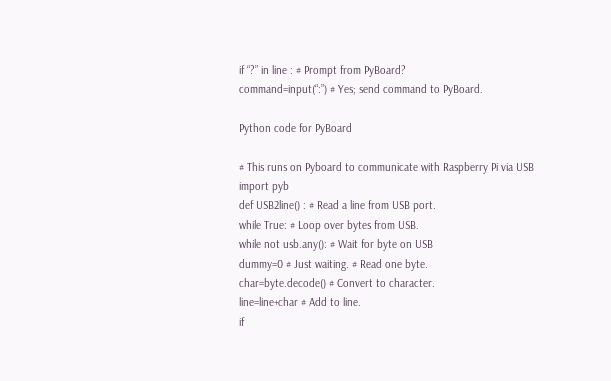if “?” in line : # Prompt from PyBoard?
command=input(“:”) # Yes; send command to PyBoard.

Python code for PyBoard

# This runs on Pyboard to communicate with Raspberry Pi via USB
import pyb
def USB2line() : # Read a line from USB port.
while True: # Loop over bytes from USB.
while not usb.any(): # Wait for byte on USB
dummy=0 # Just waiting. # Read one byte.
char=byte.decode() # Convert to character.
line=line+char # Add to line.
if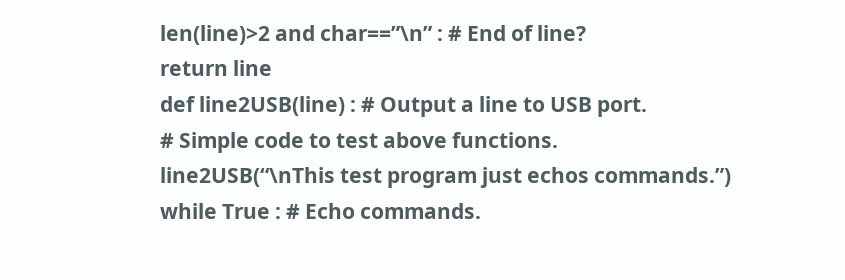len(line)>2 and char==”\n” : # End of line?
return line
def line2USB(line) : # Output a line to USB port.
# Simple code to test above functions.
line2USB(“\nThis test program just echos commands.”)
while True : # Echo commands.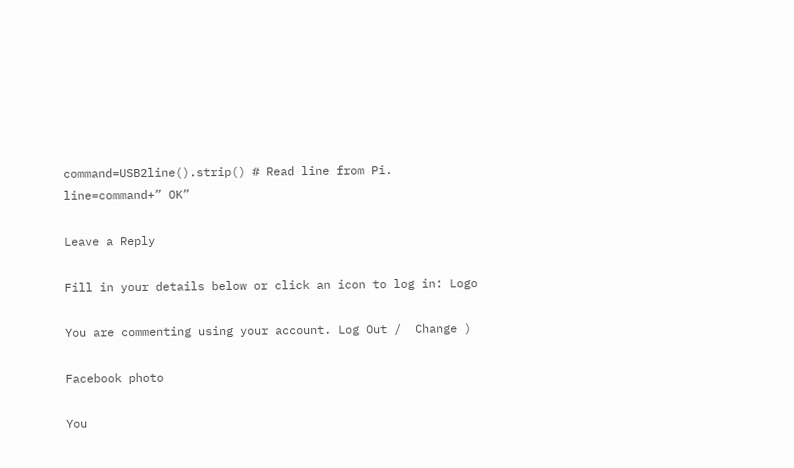command=USB2line().strip() # Read line from Pi.
line=command+” OK”

Leave a Reply

Fill in your details below or click an icon to log in: Logo

You are commenting using your account. Log Out /  Change )

Facebook photo

You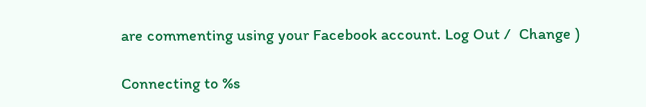are commenting using your Facebook account. Log Out /  Change )

Connecting to %s